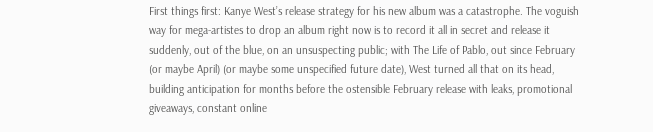First things first: Kanye West’s release strategy for his new album was a catastrophe. The voguish way for mega-artistes to drop an album right now is to record it all in secret and release it suddenly, out of the blue, on an unsuspecting public; with The Life of Pablo, out since February (or maybe April) (or maybe some unspecified future date), West turned all that on its head, building anticipation for months before the ostensible February release with leaks, promotional giveaways, constant online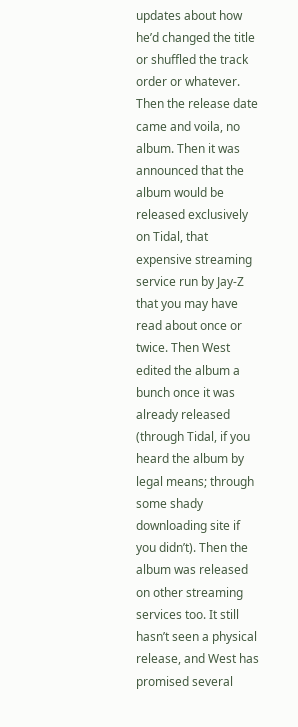updates about how he’d changed the title or shuffled the track order or whatever. Then the release date came and voila, no album. Then it was announced that the album would be released exclusively on Tidal, that expensive streaming service run by Jay-Z that you may have read about once or twice. Then West edited the album a bunch once it was already released (through Tidal, if you heard the album by legal means; through some shady downloading site if you didn’t). Then the album was released on other streaming services too. It still hasn’t seen a physical release, and West has promised several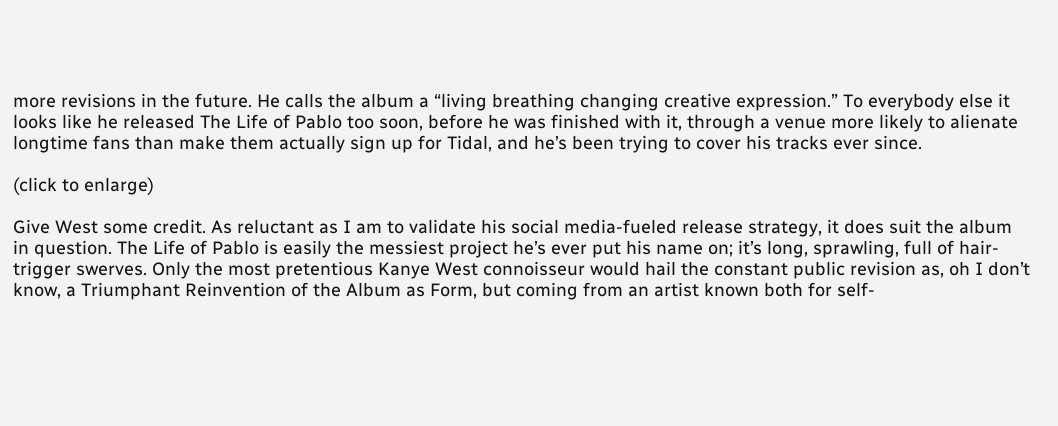more revisions in the future. He calls the album a “living breathing changing creative expression.” To everybody else it looks like he released The Life of Pablo too soon, before he was finished with it, through a venue more likely to alienate longtime fans than make them actually sign up for Tidal, and he’s been trying to cover his tracks ever since.

(click to enlarge)

Give West some credit. As reluctant as I am to validate his social media-fueled release strategy, it does suit the album in question. The Life of Pablo is easily the messiest project he’s ever put his name on; it’s long, sprawling, full of hair-trigger swerves. Only the most pretentious Kanye West connoisseur would hail the constant public revision as, oh I don’t know, a Triumphant Reinvention of the Album as Form, but coming from an artist known both for self-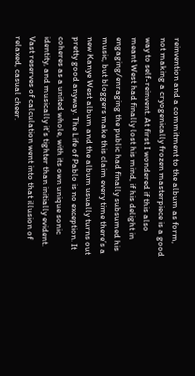reinvention and a commitment to the album as form, not making a cryogenically frozen masterpiece is a good way to self-reinvent. At first I wondered if this also meant West had finally lost his mind, if his delight in engaging/enraging the public had finally subsumed his music, but bloggers make this claim every time there’s a new Kanye West album and the album usually turns out pretty good anyway. The Life of Pablo is no exception. It coheres as a united whole, with its own unique sonic identity, and musically it’s tighter than initially evident. Vast reserves of calculation went into that illusion of relaxed, casual cheer.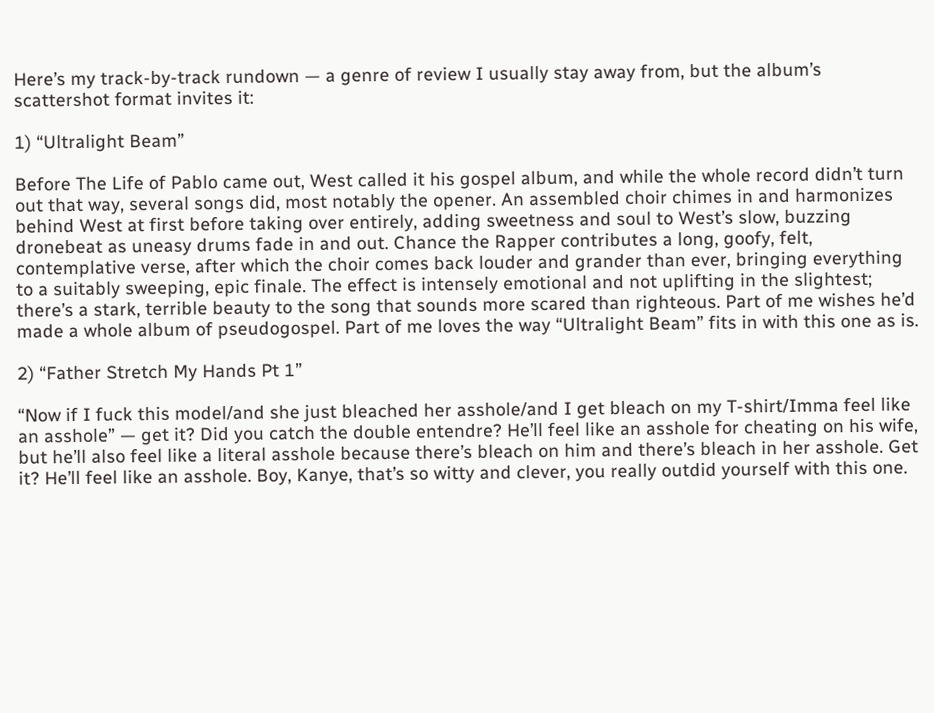Here’s my track-by-track rundown — a genre of review I usually stay away from, but the album’s scattershot format invites it:

1) “Ultralight Beam”

Before The Life of Pablo came out, West called it his gospel album, and while the whole record didn’t turn out that way, several songs did, most notably the opener. An assembled choir chimes in and harmonizes behind West at first before taking over entirely, adding sweetness and soul to West’s slow, buzzing dronebeat as uneasy drums fade in and out. Chance the Rapper contributes a long, goofy, felt, contemplative verse, after which the choir comes back louder and grander than ever, bringing everything to a suitably sweeping, epic finale. The effect is intensely emotional and not uplifting in the slightest; there’s a stark, terrible beauty to the song that sounds more scared than righteous. Part of me wishes he’d made a whole album of pseudogospel. Part of me loves the way “Ultralight Beam” fits in with this one as is.

2) “Father Stretch My Hands Pt 1”

“Now if I fuck this model/and she just bleached her asshole/and I get bleach on my T-shirt/Imma feel like an asshole” — get it? Did you catch the double entendre? He’ll feel like an asshole for cheating on his wife, but he’ll also feel like a literal asshole because there’s bleach on him and there’s bleach in her asshole. Get it? He’ll feel like an asshole. Boy, Kanye, that’s so witty and clever, you really outdid yourself with this one.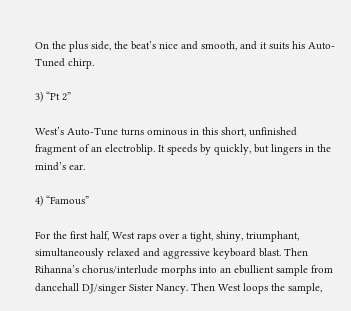On the plus side, the beat’s nice and smooth, and it suits his Auto-Tuned chirp.

3) “Pt 2”

West’s Auto-Tune turns ominous in this short, unfinished fragment of an electroblip. It speeds by quickly, but lingers in the mind’s ear.

4) “Famous”

For the first half, West raps over a tight, shiny, triumphant, simultaneously relaxed and aggressive keyboard blast. Then Rihanna’s chorus/interlude morphs into an ebullient sample from dancehall DJ/singer Sister Nancy. Then West loops the sample,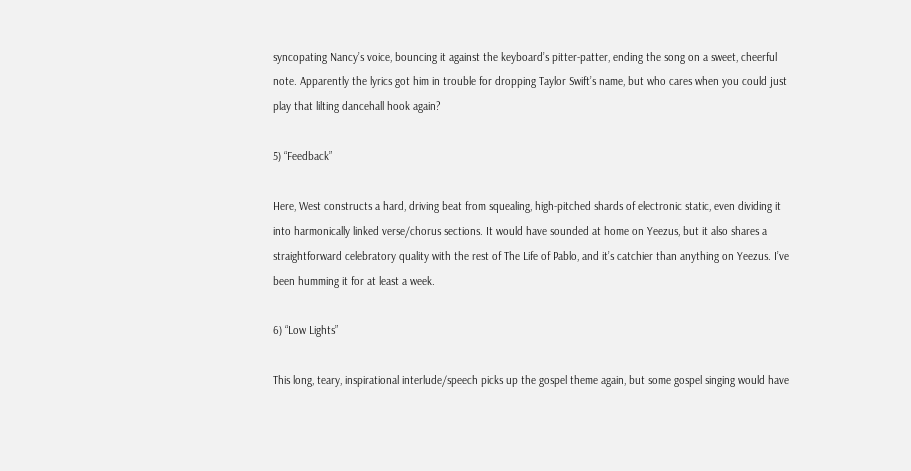syncopating Nancy’s voice, bouncing it against the keyboard’s pitter-patter, ending the song on a sweet, cheerful note. Apparently the lyrics got him in trouble for dropping Taylor Swift’s name, but who cares when you could just play that lilting dancehall hook again?

5) “Feedback”

Here, West constructs a hard, driving beat from squealing, high-pitched shards of electronic static, even dividing it into harmonically linked verse/chorus sections. It would have sounded at home on Yeezus, but it also shares a straightforward celebratory quality with the rest of The Life of Pablo, and it’s catchier than anything on Yeezus. I’ve been humming it for at least a week.

6) “Low Lights”

This long, teary, inspirational interlude/speech picks up the gospel theme again, but some gospel singing would have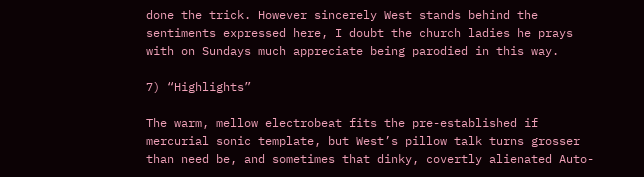done the trick. However sincerely West stands behind the sentiments expressed here, I doubt the church ladies he prays with on Sundays much appreciate being parodied in this way.

7) “Highlights”

The warm, mellow electrobeat fits the pre-established if mercurial sonic template, but West’s pillow talk turns grosser than need be, and sometimes that dinky, covertly alienated Auto-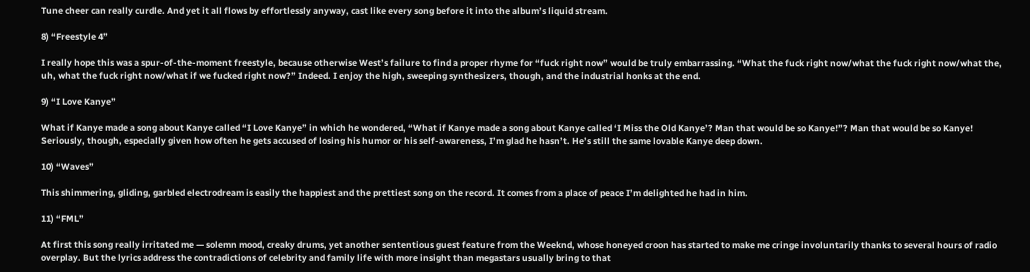Tune cheer can really curdle. And yet it all flows by effortlessly anyway, cast like every song before it into the album’s liquid stream.

8) “Freestyle 4”

I really hope this was a spur-of-the-moment freestyle, because otherwise West’s failure to find a proper rhyme for “fuck right now” would be truly embarrassing. “What the fuck right now/what the fuck right now/what the, uh, what the fuck right now/what if we fucked right now?” Indeed. I enjoy the high, sweeping synthesizers, though, and the industrial honks at the end.

9) “I Love Kanye”

What if Kanye made a song about Kanye called “I Love Kanye” in which he wondered, “What if Kanye made a song about Kanye called ‘I Miss the Old Kanye’? Man that would be so Kanye!”? Man that would be so Kanye! Seriously, though, especially given how often he gets accused of losing his humor or his self-awareness, I’m glad he hasn’t. He’s still the same lovable Kanye deep down.

10) “Waves”

This shimmering, gliding, garbled electrodream is easily the happiest and the prettiest song on the record. It comes from a place of peace I’m delighted he had in him.

11) “FML”

At first this song really irritated me — solemn mood, creaky drums, yet another sententious guest feature from the Weeknd, whose honeyed croon has started to make me cringe involuntarily thanks to several hours of radio overplay. But the lyrics address the contradictions of celebrity and family life with more insight than megastars usually bring to that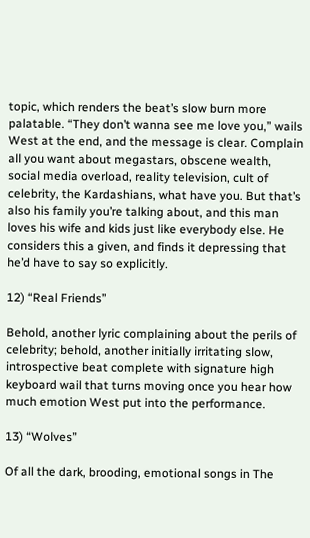topic, which renders the beat’s slow burn more palatable. “They don’t wanna see me love you,” wails West at the end, and the message is clear. Complain all you want about megastars, obscene wealth, social media overload, reality television, cult of celebrity, the Kardashians, what have you. But that’s also his family you’re talking about, and this man loves his wife and kids just like everybody else. He considers this a given, and finds it depressing that he’d have to say so explicitly.

12) “Real Friends”

Behold, another lyric complaining about the perils of celebrity; behold, another initially irritating slow, introspective beat complete with signature high keyboard wail that turns moving once you hear how much emotion West put into the performance.

13) “Wolves”

Of all the dark, brooding, emotional songs in The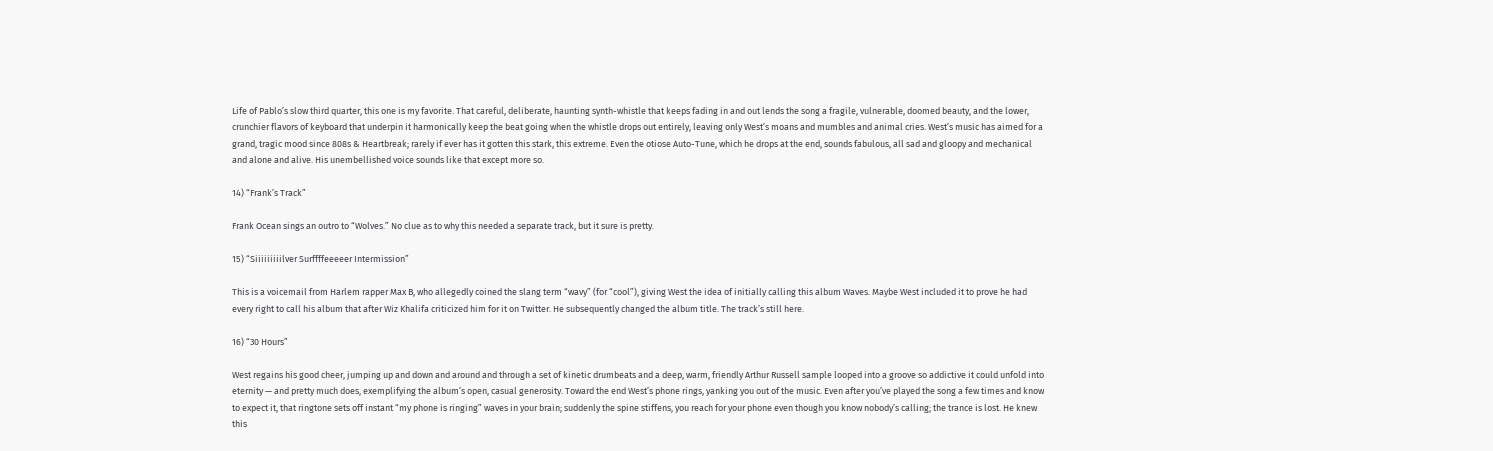Life of Pablo’s slow third quarter, this one is my favorite. That careful, deliberate, haunting synth-whistle that keeps fading in and out lends the song a fragile, vulnerable, doomed beauty, and the lower, crunchier flavors of keyboard that underpin it harmonically keep the beat going when the whistle drops out entirely, leaving only West’s moans and mumbles and animal cries. West’s music has aimed for a grand, tragic mood since 808s & Heartbreak; rarely if ever has it gotten this stark, this extreme. Even the otiose Auto-Tune, which he drops at the end, sounds fabulous, all sad and gloopy and mechanical and alone and alive. His unembellished voice sounds like that except more so.

14) “Frank’s Track”

Frank Ocean sings an outro to “Wolves.” No clue as to why this needed a separate track, but it sure is pretty.

15) “Siiiiiiiiilver Surffffeeeeer Intermission”

This is a voicemail from Harlem rapper Max B, who allegedly coined the slang term “wavy” (for “cool”), giving West the idea of initially calling this album Waves. Maybe West included it to prove he had every right to call his album that after Wiz Khalifa criticized him for it on Twitter. He subsequently changed the album title. The track’s still here.

16) “30 Hours”

West regains his good cheer, jumping up and down and around and through a set of kinetic drumbeats and a deep, warm, friendly Arthur Russell sample looped into a groove so addictive it could unfold into eternity — and pretty much does, exemplifying the album’s open, casual generosity. Toward the end West’s phone rings, yanking you out of the music. Even after you’ve played the song a few times and know to expect it, that ringtone sets off instant “my phone is ringing” waves in your brain; suddenly the spine stiffens, you reach for your phone even though you know nobody’s calling; the trance is lost. He knew this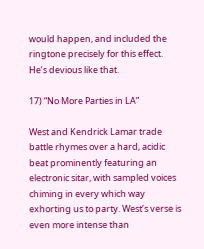would happen, and included the ringtone precisely for this effect. He’s devious like that.

17) “No More Parties in LA”

West and Kendrick Lamar trade battle rhymes over a hard, acidic beat prominently featuring an electronic sitar, with sampled voices chiming in every which way exhorting us to party. West’s verse is even more intense than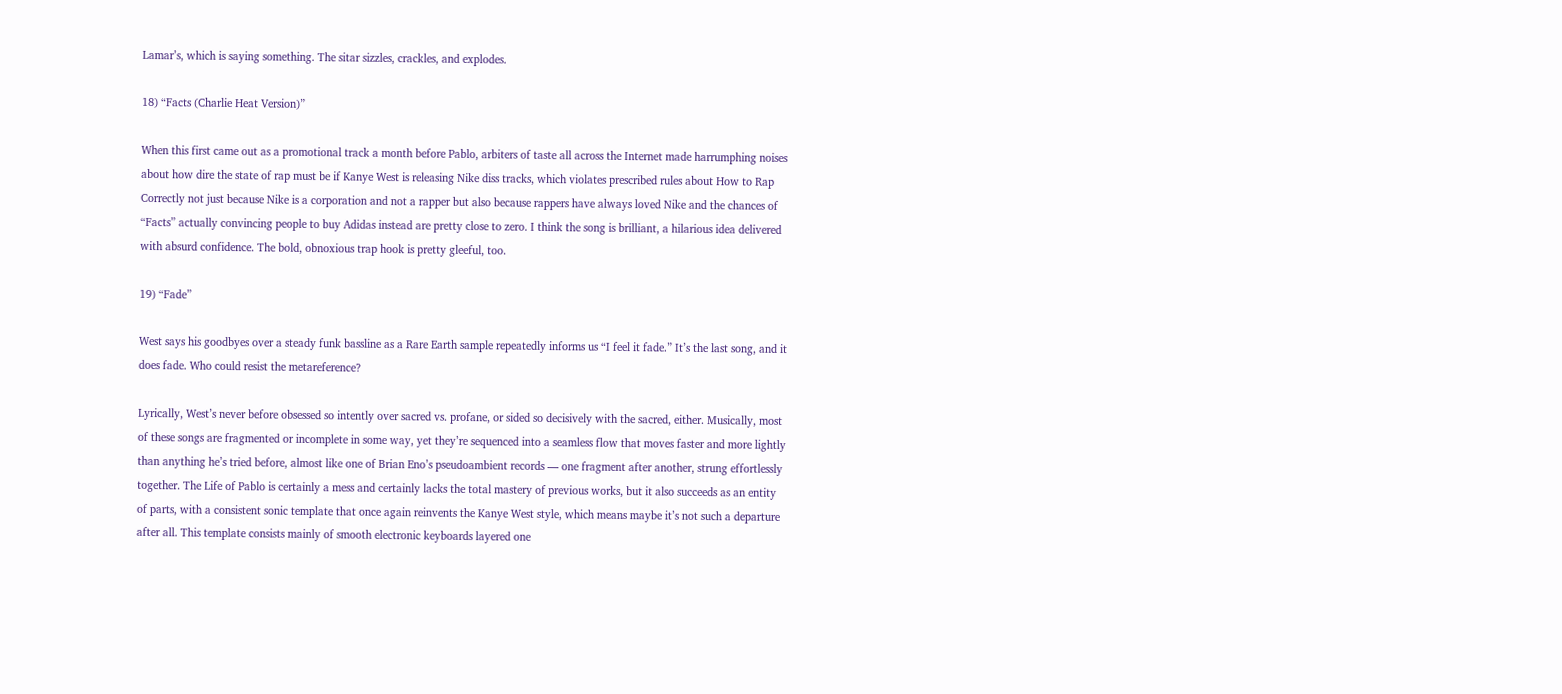Lamar’s, which is saying something. The sitar sizzles, crackles, and explodes.

18) “Facts (Charlie Heat Version)”

When this first came out as a promotional track a month before Pablo, arbiters of taste all across the Internet made harrumphing noises about how dire the state of rap must be if Kanye West is releasing Nike diss tracks, which violates prescribed rules about How to Rap Correctly not just because Nike is a corporation and not a rapper but also because rappers have always loved Nike and the chances of “Facts” actually convincing people to buy Adidas instead are pretty close to zero. I think the song is brilliant, a hilarious idea delivered with absurd confidence. The bold, obnoxious trap hook is pretty gleeful, too.

19) “Fade”

West says his goodbyes over a steady funk bassline as a Rare Earth sample repeatedly informs us “I feel it fade.” It’s the last song, and it does fade. Who could resist the metareference?

Lyrically, West’s never before obsessed so intently over sacred vs. profane, or sided so decisively with the sacred, either. Musically, most of these songs are fragmented or incomplete in some way, yet they’re sequenced into a seamless flow that moves faster and more lightly than anything he’s tried before, almost like one of Brian Eno’s pseudoambient records — one fragment after another, strung effortlessly together. The Life of Pablo is certainly a mess and certainly lacks the total mastery of previous works, but it also succeeds as an entity of parts, with a consistent sonic template that once again reinvents the Kanye West style, which means maybe it’s not such a departure after all. This template consists mainly of smooth electronic keyboards layered one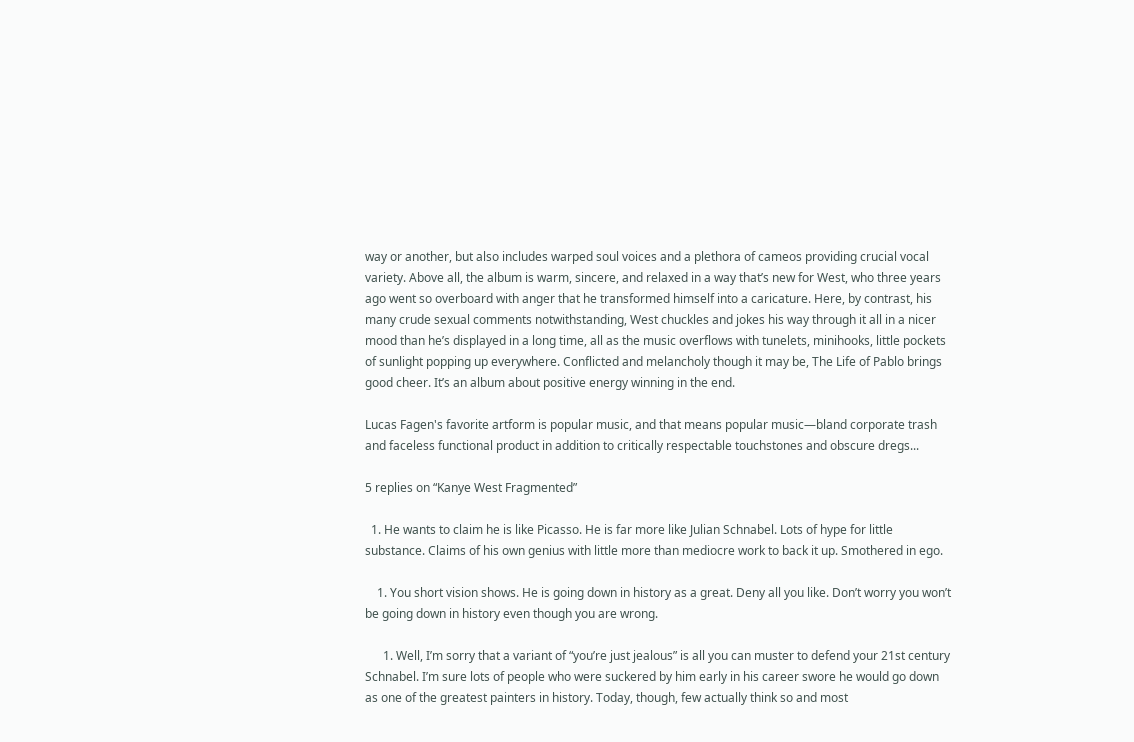way or another, but also includes warped soul voices and a plethora of cameos providing crucial vocal variety. Above all, the album is warm, sincere, and relaxed in a way that’s new for West, who three years ago went so overboard with anger that he transformed himself into a caricature. Here, by contrast, his many crude sexual comments notwithstanding, West chuckles and jokes his way through it all in a nicer mood than he’s displayed in a long time, all as the music overflows with tunelets, minihooks, little pockets of sunlight popping up everywhere. Conflicted and melancholy though it may be, The Life of Pablo brings good cheer. It’s an album about positive energy winning in the end.

Lucas Fagen's favorite artform is popular music, and that means popular music—bland corporate trash and faceless functional product in addition to critically respectable touchstones and obscure dregs...

5 replies on “Kanye West Fragmented”

  1. He wants to claim he is like Picasso. He is far more like Julian Schnabel. Lots of hype for little substance. Claims of his own genius with little more than mediocre work to back it up. Smothered in ego.

    1. You short vision shows. He is going down in history as a great. Deny all you like. Don’t worry you won’t be going down in history even though you are wrong.

      1. Well, I’m sorry that a variant of “you’re just jealous” is all you can muster to defend your 21st century Schnabel. I’m sure lots of people who were suckered by him early in his career swore he would go down as one of the greatest painters in history. Today, though, few actually think so and most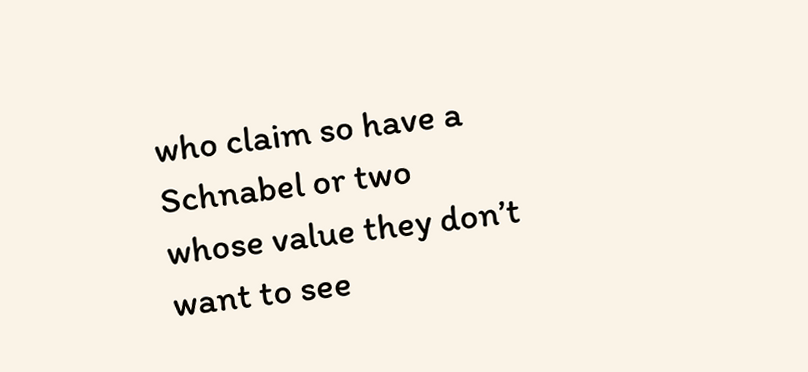who claim so have a Schnabel or two whose value they don’t want to see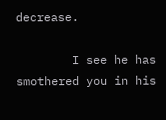decrease.

        I see he has smothered you in his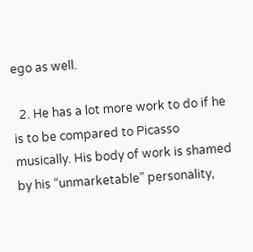ego as well.

  2. He has a lot more work to do if he is to be compared to Picasso musically. His body of work is shamed by his “unmarketable” personality,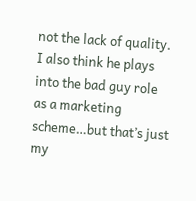not the lack of quality. I also think he plays into the bad guy role as a marketing scheme…but that’s just my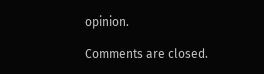opinion.

Comments are closed.